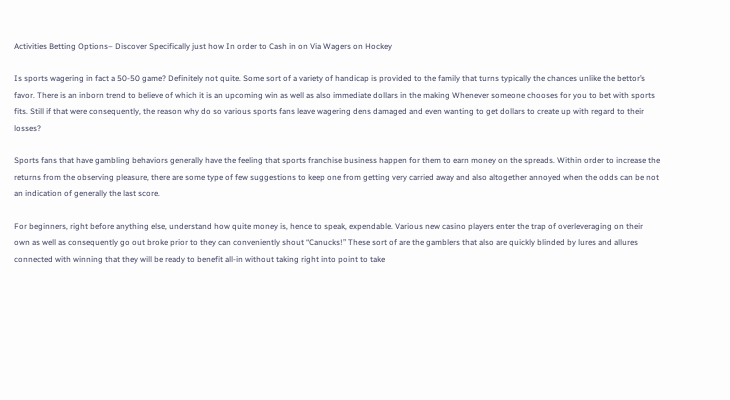Activities Betting Options– Discover Specifically just how In order to Cash in on Via Wagers on Hockey

Is sports wagering in fact a 50-50 game? Definitely not quite. Some sort of a variety of handicap is provided to the family that turns typically the chances unlike the bettor’s favor. There is an inborn trend to believe of which it is an upcoming win as well as also immediate dollars in the making Whenever someone chooses for you to bet with sports fits. Still if that were consequently, the reason why do so various sports fans leave wagering dens damaged and even wanting to get dollars to create up with regard to their losses?

Sports fans that have gambling behaviors generally have the feeling that sports franchise business happen for them to earn money on the spreads. Within order to increase the returns from the observing pleasure, there are some type of few suggestions to keep one from getting very carried away and also altogether annoyed when the odds can be not an indication of generally the last score.

For beginners, right before anything else, understand how quite money is, hence to speak, expendable. Various new casino players enter the trap of overleveraging on their own as well as consequently go out broke prior to they can conveniently shout “Canucks!” These sort of are the gamblers that also are quickly blinded by lures and allures connected with winning that they will be ready to benefit all-in without taking right into point to take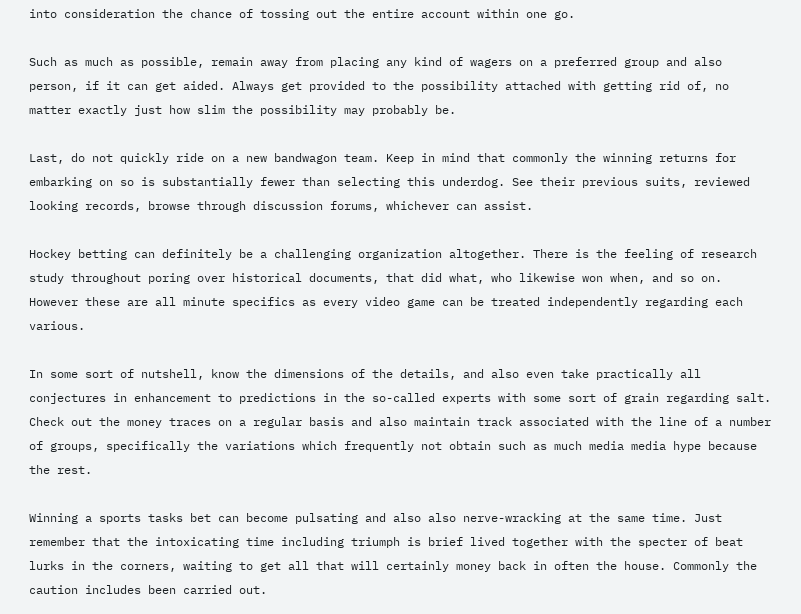into consideration the chance of tossing out the entire account within one go.

Such as much as possible, remain away from placing any kind of wagers on a preferred group and also person, if it can get aided. Always get provided to the possibility attached with getting rid of, no matter exactly just how slim the possibility may probably be.

Last, do not quickly ride on a new bandwagon team. Keep in mind that commonly the winning returns for embarking on so is substantially fewer than selecting this underdog. See their previous suits, reviewed looking records, browse through discussion forums, whichever can assist.

Hockey betting can definitely be a challenging organization altogether. There is the feeling of research study throughout poring over historical documents, that did what, who likewise won when, and so on. However these are all minute specifics as every video game can be treated independently regarding each various.

In some sort of nutshell, know the dimensions of the details, and also even take practically all conjectures in enhancement to predictions in the so-called experts with some sort of grain regarding salt. Check out the money traces on a regular basis and also maintain track associated with the line of a number of groups, specifically the variations which frequently not obtain such as much media media hype because the rest.

Winning a sports tasks bet can become pulsating and also also nerve-wracking at the same time. Just remember that the intoxicating time including triumph is brief lived together with the specter of beat lurks in the corners, waiting to get all that will certainly money back in often the house. Commonly the caution includes been carried out.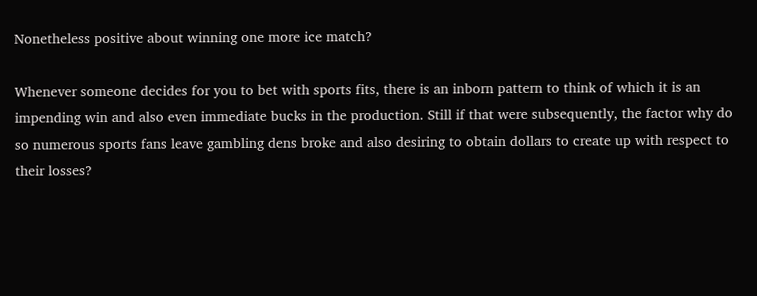Nonetheless positive about winning one more ice match?

Whenever someone decides for you to bet with sports fits, there is an inborn pattern to think of which it is an impending win and also even immediate bucks in the production. Still if that were subsequently, the factor why do so numerous sports fans leave gambling dens broke and also desiring to obtain dollars to create up with respect to their losses?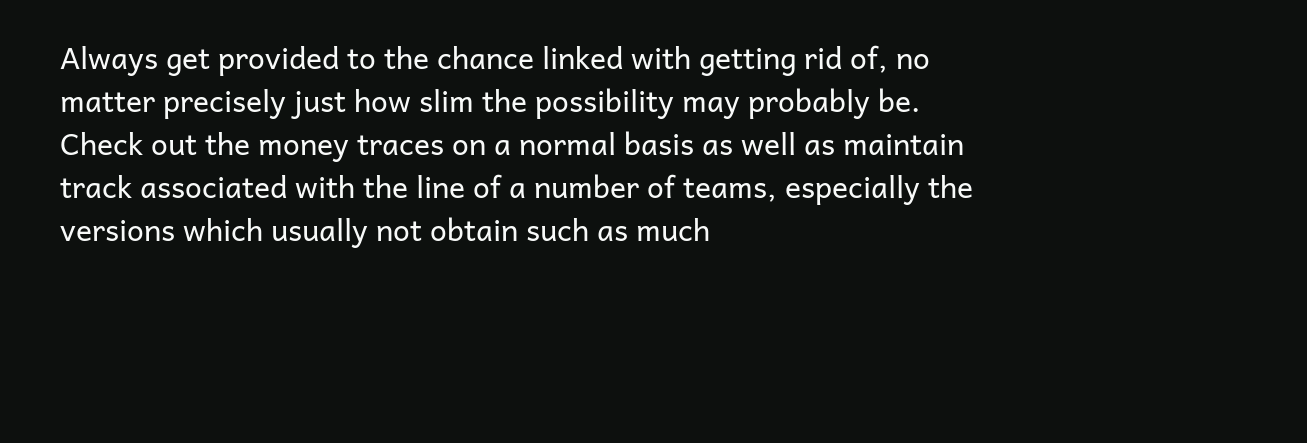Always get provided to the chance linked with getting rid of, no matter precisely just how slim the possibility may probably be. Check out the money traces on a normal basis as well as maintain track associated with the line of a number of teams, especially the versions which usually not obtain such as much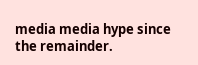media media hype since the remainder.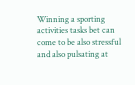Winning a sporting activities tasks bet can come to be also stressful and also pulsating at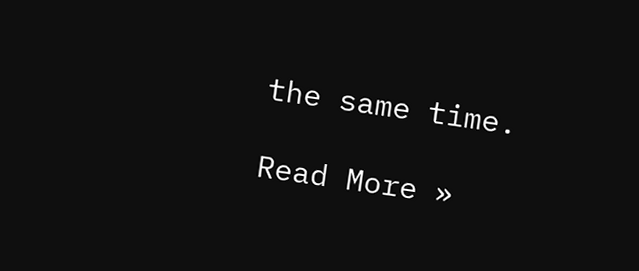the same time.

Read More »